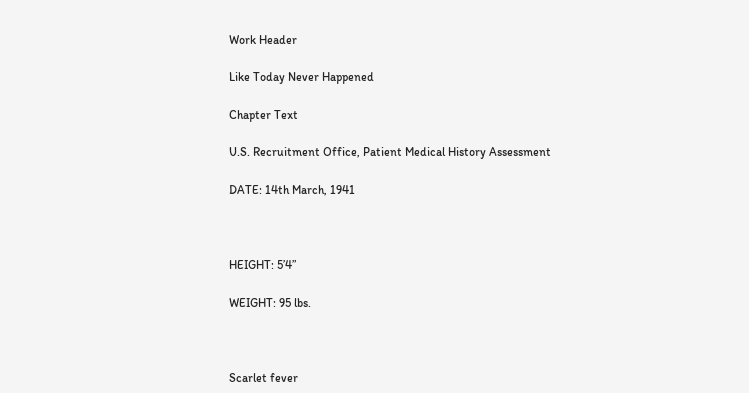Work Header

Like Today Never Happened

Chapter Text

U.S. Recruitment Office, Patient Medical History Assessment

DATE: 14th March, 1941



HEIGHT: 5’4”

WEIGHT: 95 lbs.



Scarlet fever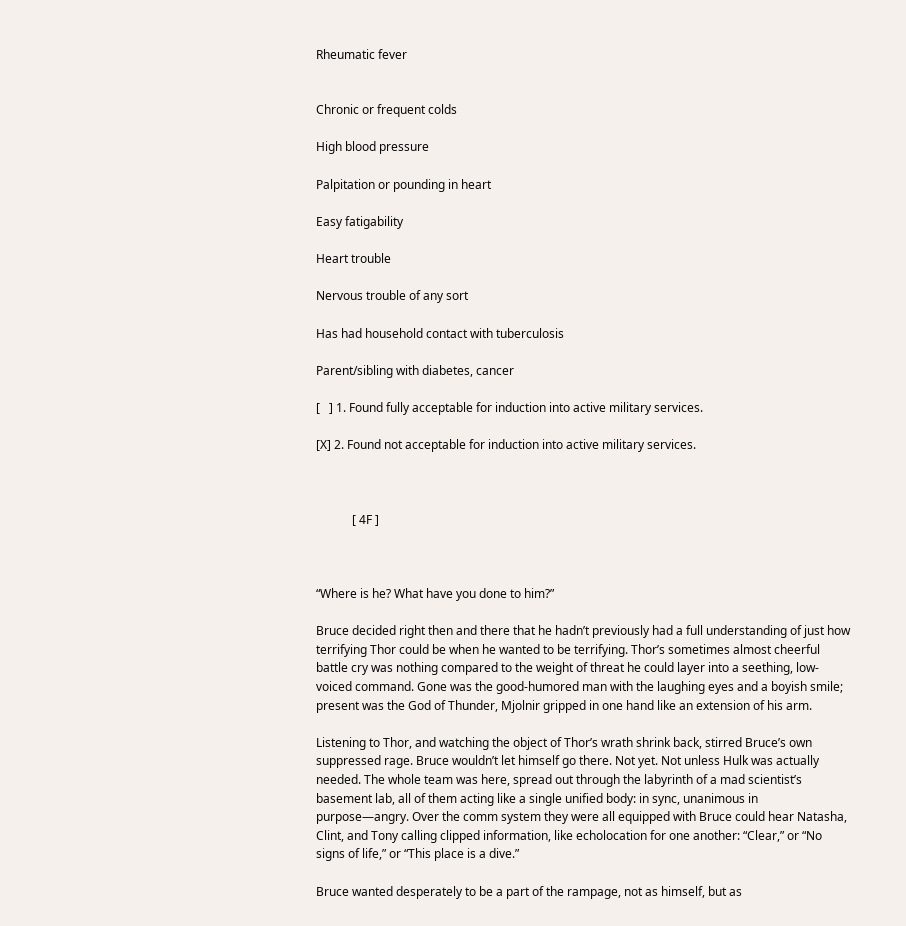Rheumatic fever


Chronic or frequent colds

High blood pressure

Palpitation or pounding in heart

Easy fatigability

Heart trouble

Nervous trouble of any sort

Has had household contact with tuberculosis

Parent/sibling with diabetes, cancer

[   ] 1. Found fully acceptable for induction into active military services.

[X] 2. Found not acceptable for induction into active military services.



            [ 4F ]



“Where is he? What have you done to him?”

Bruce decided right then and there that he hadn’t previously had a full understanding of just how terrifying Thor could be when he wanted to be terrifying. Thor’s sometimes almost cheerful battle cry was nothing compared to the weight of threat he could layer into a seething, low-voiced command. Gone was the good-humored man with the laughing eyes and a boyish smile; present was the God of Thunder, Mjolnir gripped in one hand like an extension of his arm.

Listening to Thor, and watching the object of Thor’s wrath shrink back, stirred Bruce’s own suppressed rage. Bruce wouldn’t let himself go there. Not yet. Not unless Hulk was actually needed. The whole team was here, spread out through the labyrinth of a mad scientist’s basement lab, all of them acting like a single unified body: in sync, unanimous in purpose—angry. Over the comm system they were all equipped with Bruce could hear Natasha, Clint, and Tony calling clipped information, like echolocation for one another: “Clear,” or “No signs of life,” or “This place is a dive.”

Bruce wanted desperately to be a part of the rampage, not as himself, but as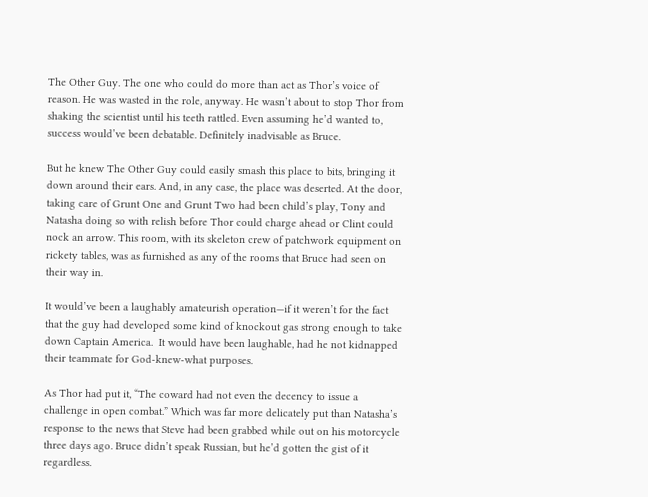The Other Guy. The one who could do more than act as Thor’s voice of reason. He was wasted in the role, anyway. He wasn’t about to stop Thor from shaking the scientist until his teeth rattled. Even assuming he’d wanted to, success would’ve been debatable. Definitely inadvisable as Bruce.

But he knew The Other Guy could easily smash this place to bits, bringing it down around their ears. And, in any case, the place was deserted. At the door, taking care of Grunt One and Grunt Two had been child’s play, Tony and Natasha doing so with relish before Thor could charge ahead or Clint could nock an arrow. This room, with its skeleton crew of patchwork equipment on rickety tables, was as furnished as any of the rooms that Bruce had seen on their way in.

It would’ve been a laughably amateurish operation—if it weren’t for the fact that the guy had developed some kind of knockout gas strong enough to take down Captain America.  It would have been laughable, had he not kidnapped their teammate for God-knew-what purposes.

As Thor had put it, “The coward had not even the decency to issue a challenge in open combat.” Which was far more delicately put than Natasha’s response to the news that Steve had been grabbed while out on his motorcycle three days ago. Bruce didn’t speak Russian, but he’d gotten the gist of it regardless.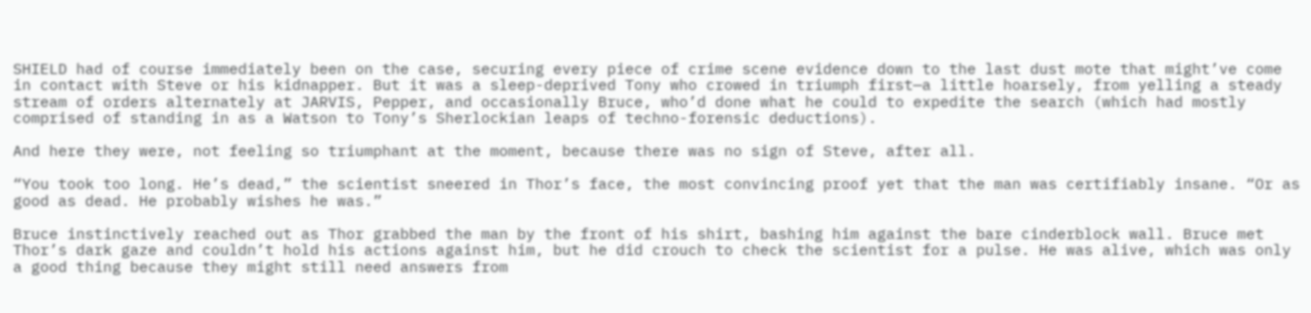SHIELD had of course immediately been on the case, securing every piece of crime scene evidence down to the last dust mote that might’ve come in contact with Steve or his kidnapper. But it was a sleep-deprived Tony who crowed in triumph first—a little hoarsely, from yelling a steady stream of orders alternately at JARVIS, Pepper, and occasionally Bruce, who’d done what he could to expedite the search (which had mostly comprised of standing in as a Watson to Tony’s Sherlockian leaps of techno-forensic deductions).

And here they were, not feeling so triumphant at the moment, because there was no sign of Steve, after all.

“You took too long. He’s dead,” the scientist sneered in Thor’s face, the most convincing proof yet that the man was certifiably insane. “Or as good as dead. He probably wishes he was.”

Bruce instinctively reached out as Thor grabbed the man by the front of his shirt, bashing him against the bare cinderblock wall. Bruce met Thor’s dark gaze and couldn’t hold his actions against him, but he did crouch to check the scientist for a pulse. He was alive, which was only a good thing because they might still need answers from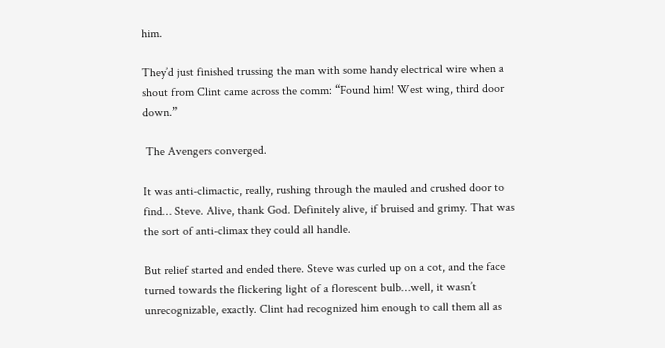him.

They’d just finished trussing the man with some handy electrical wire when a shout from Clint came across the comm: “Found him! West wing, third door down.”

 The Avengers converged.

It was anti-climactic, really, rushing through the mauled and crushed door to find… Steve. Alive, thank God. Definitely alive, if bruised and grimy. That was the sort of anti-climax they could all handle.

But relief started and ended there. Steve was curled up on a cot, and the face turned towards the flickering light of a florescent bulb…well, it wasn’t unrecognizable, exactly. Clint had recognized him enough to call them all as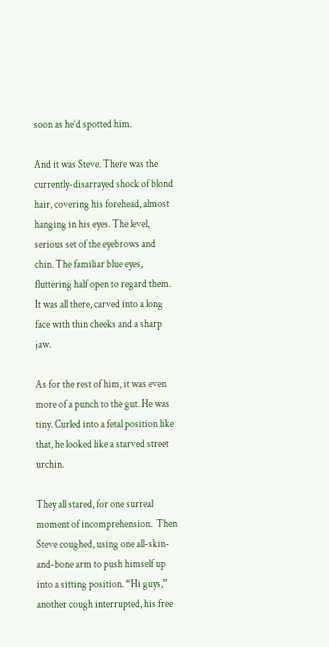soon as he’d spotted him.

And it was Steve. There was the currently-disarrayed shock of blond hair, covering his forehead, almost hanging in his eyes. The level, serious set of the eyebrows and chin. The familiar blue eyes, fluttering half open to regard them. It was all there, carved into a long face with thin cheeks and a sharp jaw.

As for the rest of him, it was even more of a punch to the gut. He was tiny. Curled into a fetal position like that, he looked like a starved street urchin.

They all stared, for one surreal moment of incomprehension.  Then Steve coughed, using one all-skin-and-bone arm to push himself up into a sitting position. “Hi guys,” another cough interrupted, his free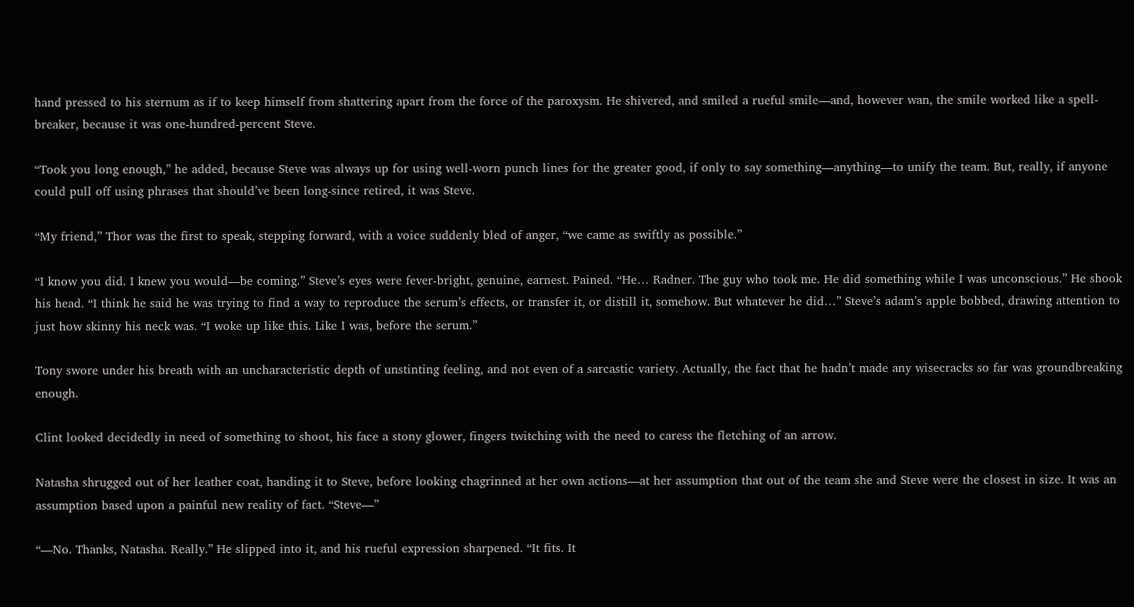hand pressed to his sternum as if to keep himself from shattering apart from the force of the paroxysm. He shivered, and smiled a rueful smile—and, however wan, the smile worked like a spell-breaker, because it was one-hundred-percent Steve.

“Took you long enough,” he added, because Steve was always up for using well-worn punch lines for the greater good, if only to say something—anything—to unify the team. But, really, if anyone could pull off using phrases that should’ve been long-since retired, it was Steve.

“My friend,” Thor was the first to speak, stepping forward, with a voice suddenly bled of anger, “we came as swiftly as possible.”

“I know you did. I knew you would—be coming.” Steve’s eyes were fever-bright, genuine, earnest. Pained. “He… Radner. The guy who took me. He did something while I was unconscious.” He shook his head. “I think he said he was trying to find a way to reproduce the serum’s effects, or transfer it, or distill it, somehow. But whatever he did…” Steve’s adam’s apple bobbed, drawing attention to just how skinny his neck was. “I woke up like this. Like I was, before the serum.”

Tony swore under his breath with an uncharacteristic depth of unstinting feeling, and not even of a sarcastic variety. Actually, the fact that he hadn’t made any wisecracks so far was groundbreaking enough.

Clint looked decidedly in need of something to shoot, his face a stony glower, fingers twitching with the need to caress the fletching of an arrow.

Natasha shrugged out of her leather coat, handing it to Steve, before looking chagrinned at her own actions—at her assumption that out of the team she and Steve were the closest in size. It was an assumption based upon a painful new reality of fact. “Steve—”

“—No. Thanks, Natasha. Really.” He slipped into it, and his rueful expression sharpened. “It fits. It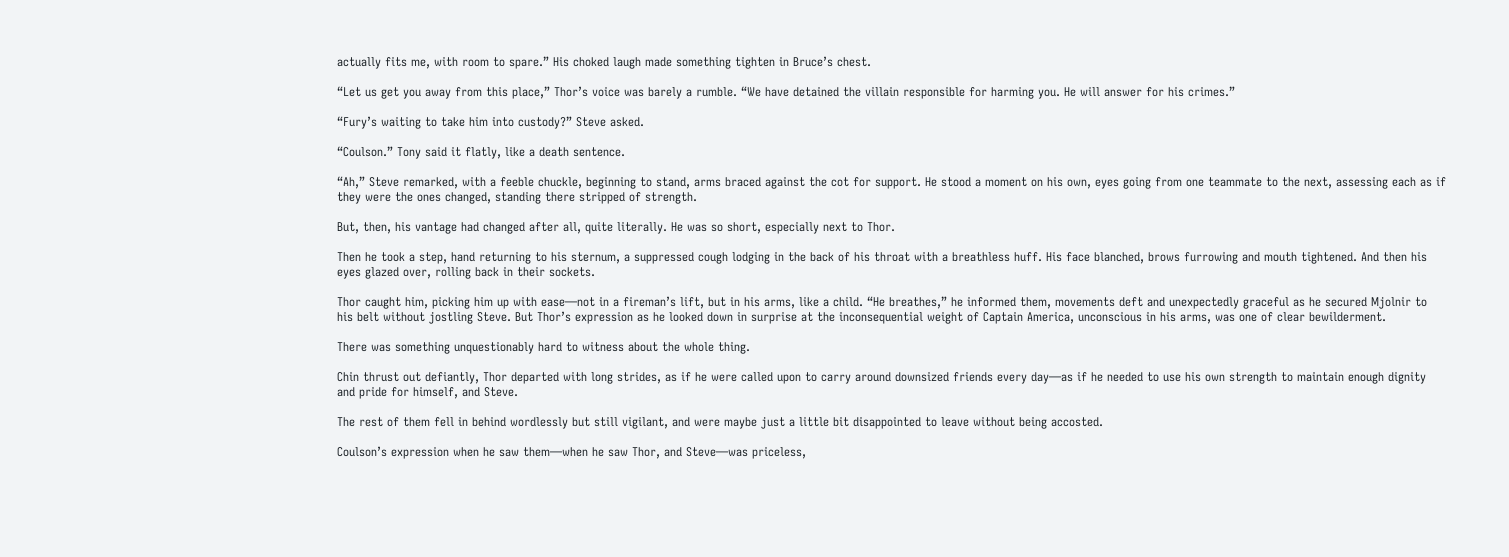actually fits me, with room to spare.” His choked laugh made something tighten in Bruce’s chest.

“Let us get you away from this place,” Thor’s voice was barely a rumble. “We have detained the villain responsible for harming you. He will answer for his crimes.”

“Fury’s waiting to take him into custody?” Steve asked.

“Coulson.” Tony said it flatly, like a death sentence.

“Ah,” Steve remarked, with a feeble chuckle, beginning to stand, arms braced against the cot for support. He stood a moment on his own, eyes going from one teammate to the next, assessing each as if they were the ones changed, standing there stripped of strength.

But, then, his vantage had changed after all, quite literally. He was so short, especially next to Thor.

Then he took a step, hand returning to his sternum, a suppressed cough lodging in the back of his throat with a breathless huff. His face blanched, brows furrowing and mouth tightened. And then his eyes glazed over, rolling back in their sockets.

Thor caught him, picking him up with ease—not in a fireman’s lift, but in his arms, like a child. “He breathes,” he informed them, movements deft and unexpectedly graceful as he secured Mjolnir to his belt without jostling Steve. But Thor’s expression as he looked down in surprise at the inconsequential weight of Captain America, unconscious in his arms, was one of clear bewilderment.

There was something unquestionably hard to witness about the whole thing.

Chin thrust out defiantly, Thor departed with long strides, as if he were called upon to carry around downsized friends every day—as if he needed to use his own strength to maintain enough dignity and pride for himself, and Steve.

The rest of them fell in behind wordlessly but still vigilant, and were maybe just a little bit disappointed to leave without being accosted.

Coulson’s expression when he saw them—when he saw Thor, and Steve—was priceless,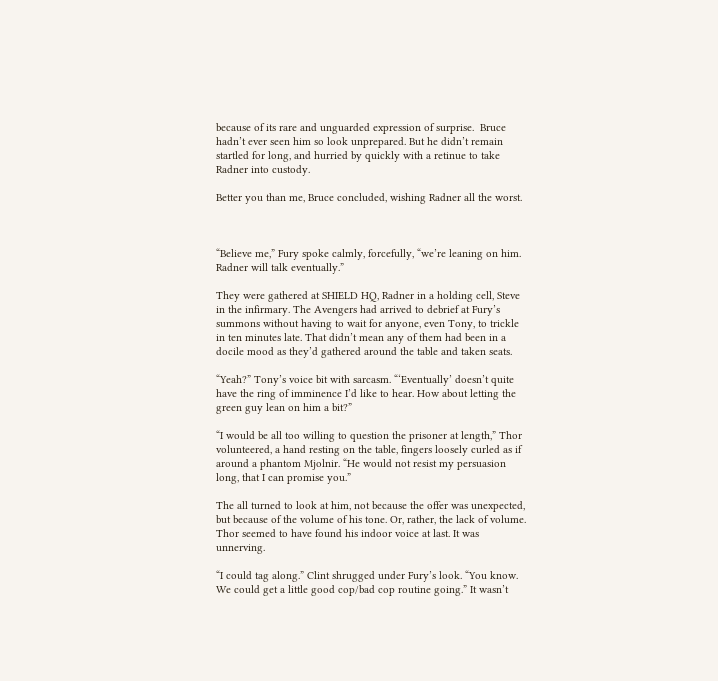because of its rare and unguarded expression of surprise.  Bruce hadn’t ever seen him so look unprepared. But he didn’t remain startled for long, and hurried by quickly with a retinue to take Radner into custody.

Better you than me, Bruce concluded, wishing Radner all the worst.



“Believe me,” Fury spoke calmly, forcefully, “we’re leaning on him. Radner will talk eventually.”

They were gathered at SHIELD HQ, Radner in a holding cell, Steve in the infirmary. The Avengers had arrived to debrief at Fury’s summons without having to wait for anyone, even Tony, to trickle in ten minutes late. That didn’t mean any of them had been in a docile mood as they’d gathered around the table and taken seats.

“Yeah?” Tony’s voice bit with sarcasm. “‘Eventually’ doesn’t quite have the ring of imminence I’d like to hear. How about letting the green guy lean on him a bit?”

“I would be all too willing to question the prisoner at length,” Thor volunteered, a hand resting on the table, fingers loosely curled as if around a phantom Mjolnir. “He would not resist my persuasion long, that I can promise you.”

The all turned to look at him, not because the offer was unexpected, but because of the volume of his tone. Or, rather, the lack of volume. Thor seemed to have found his indoor voice at last. It was unnerving.

“I could tag along.” Clint shrugged under Fury’s look. “You know. We could get a little good cop/bad cop routine going.” It wasn’t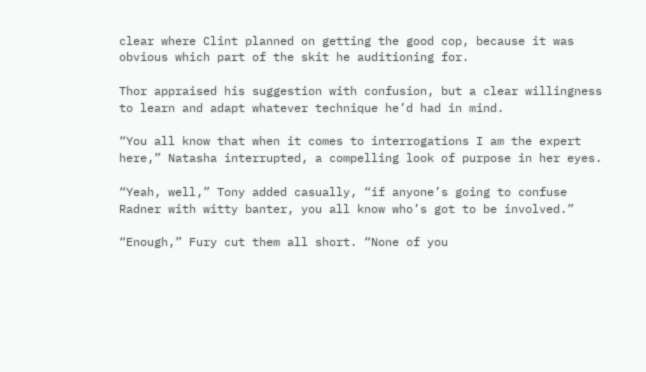clear where Clint planned on getting the good cop, because it was obvious which part of the skit he auditioning for.

Thor appraised his suggestion with confusion, but a clear willingness to learn and adapt whatever technique he’d had in mind.

“You all know that when it comes to interrogations I am the expert here,” Natasha interrupted, a compelling look of purpose in her eyes.

“Yeah, well,” Tony added casually, “if anyone’s going to confuse Radner with witty banter, you all know who’s got to be involved.”

“Enough,” Fury cut them all short. “None of you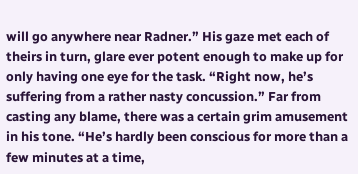will go anywhere near Radner.” His gaze met each of theirs in turn, glare ever potent enough to make up for only having one eye for the task. “Right now, he’s suffering from a rather nasty concussion.” Far from casting any blame, there was a certain grim amusement in his tone. “He’s hardly been conscious for more than a few minutes at a time,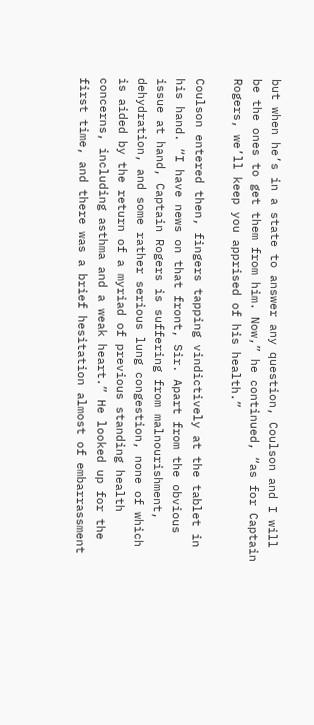but when he’s in a state to answer any question, Coulson and I will be the ones to get them from him. Now,” he continued, “as for Captain Rogers, we’ll keep you apprised of his health.”

Coulson entered then, fingers tapping vindictively at the tablet in his hand. “I have news on that front, Sir. Apart from the obvious issue at hand, Captain Rogers is suffering from malnourishment, dehydration, and some rather serious lung congestion, none of which is aided by the return of a myriad of previous standing health concerns, including asthma and a weak heart.” He looked up for the first time, and there was a brief hesitation almost of embarrassment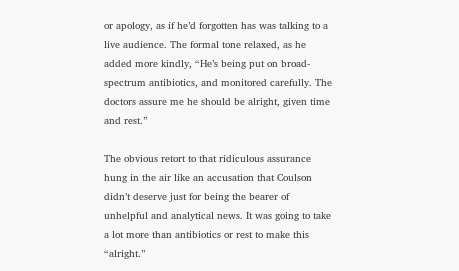or apology, as if he’d forgotten has was talking to a live audience. The formal tone relaxed, as he added more kindly, “He’s being put on broad-spectrum antibiotics, and monitored carefully. The doctors assure me he should be alright, given time and rest.”

The obvious retort to that ridiculous assurance hung in the air like an accusation that Coulson didn’t deserve just for being the bearer of unhelpful and analytical news. It was going to take a lot more than antibiotics or rest to make this “alright.”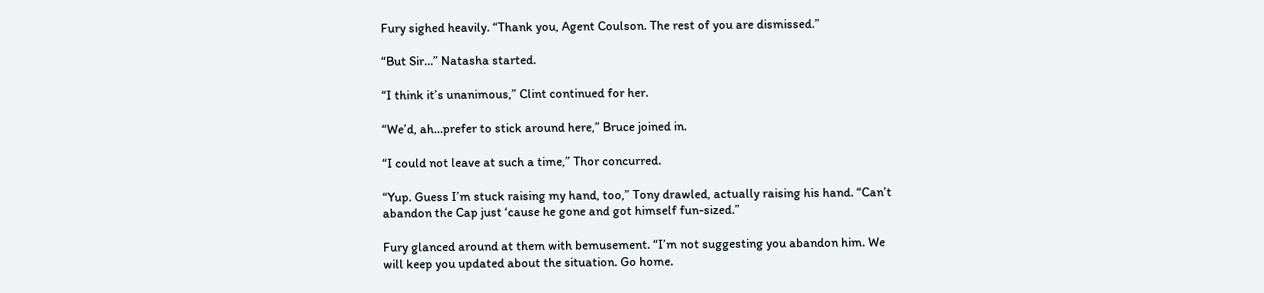Fury sighed heavily. “Thank you, Agent Coulson. The rest of you are dismissed.”

“But Sir…” Natasha started.

“I think it’s unanimous,” Clint continued for her.

“We’d, ah…prefer to stick around here,” Bruce joined in.

“I could not leave at such a time,” Thor concurred.

“Yup. Guess I’m stuck raising my hand, too,” Tony drawled, actually raising his hand. “Can’t abandon the Cap just ‘cause he gone and got himself fun-sized.”

Fury glanced around at them with bemusement. “I’m not suggesting you abandon him. We will keep you updated about the situation. Go home.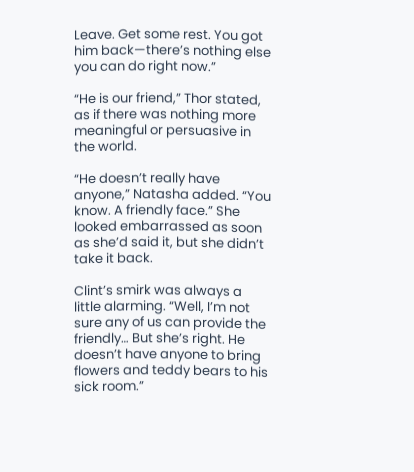Leave. Get some rest. You got him back—there’s nothing else you can do right now.”

“He is our friend,” Thor stated, as if there was nothing more meaningful or persuasive in the world.

“He doesn’t really have anyone,” Natasha added. “You know. A friendly face.” She looked embarrassed as soon as she’d said it, but she didn’t take it back.

Clint’s smirk was always a little alarming. “Well, I’m not sure any of us can provide the friendly… But she’s right. He doesn’t have anyone to bring flowers and teddy bears to his sick room.”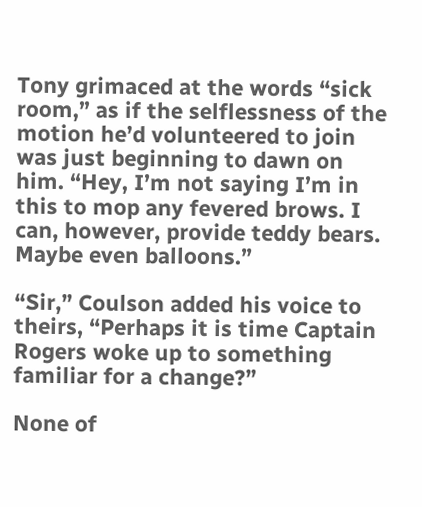Tony grimaced at the words “sick room,” as if the selflessness of the motion he’d volunteered to join was just beginning to dawn on him. “Hey, I’m not saying I’m in this to mop any fevered brows. I can, however, provide teddy bears. Maybe even balloons.”

“Sir,” Coulson added his voice to theirs, “Perhaps it is time Captain Rogers woke up to something familiar for a change?”

None of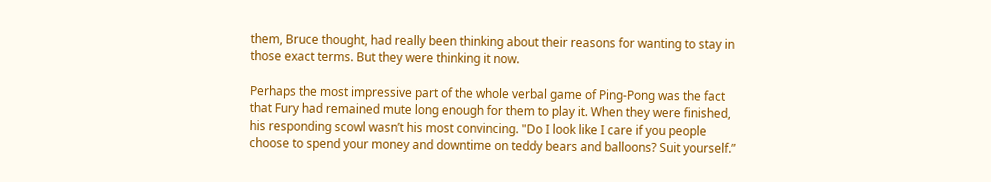them, Bruce thought, had really been thinking about their reasons for wanting to stay in those exact terms. But they were thinking it now.

Perhaps the most impressive part of the whole verbal game of Ping-Pong was the fact that Fury had remained mute long enough for them to play it. When they were finished, his responding scowl wasn’t his most convincing. "Do I look like I care if you people choose to spend your money and downtime on teddy bears and balloons? Suit yourself.”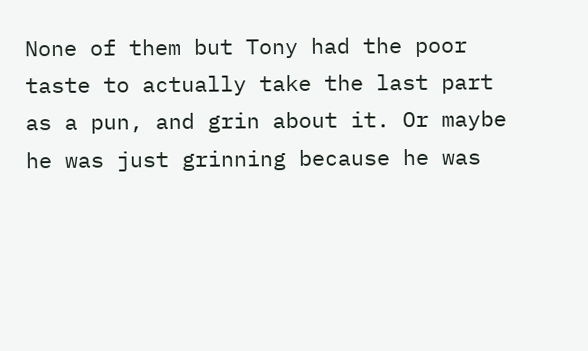None of them but Tony had the poor taste to actually take the last part as a pun, and grin about it. Or maybe he was just grinning because he was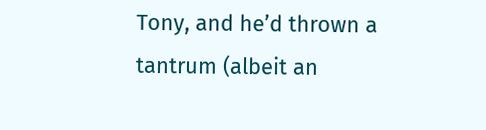Tony, and he’d thrown a tantrum (albeit an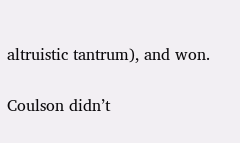altruistic tantrum), and won.

Coulson didn’t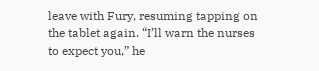leave with Fury, resuming tapping on the tablet again. “I’ll warn the nurses to expect you,” he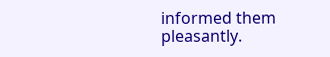informed them pleasantly.